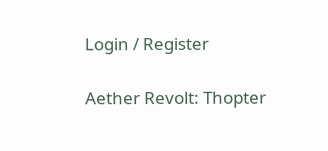Login / Register

Aether Revolt: Thopter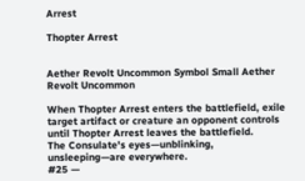Arrest

Thopter Arrest


Aether Revolt Uncommon Symbol Small Aether Revolt Uncommon

When Thopter Arrest enters the battlefield, exile target artifact or creature an opponent controls until Thopter Arrest leaves the battlefield.
The Consulate's eyes—unblinking, unsleeping—are everywhere.
#25 —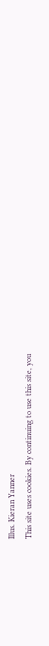Illus. Kieran Yanner
This site uses cookies. By continuing to use this site, you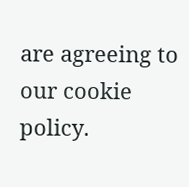are agreeing to our cookie policy.